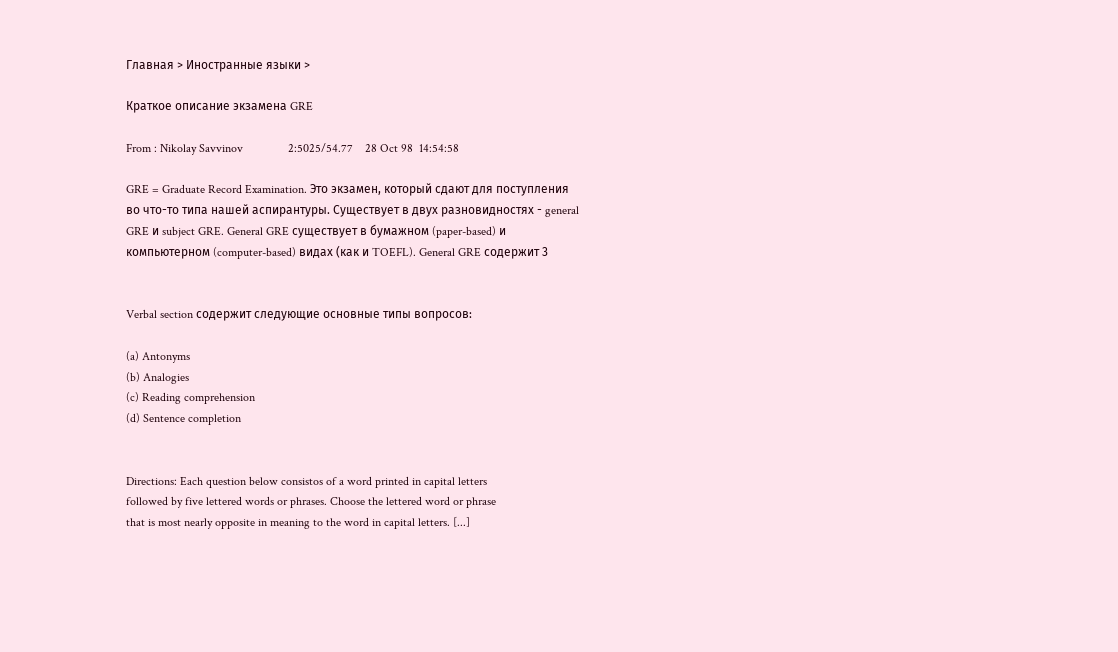Главная > Иностранные языки >

Краткое описание экзамена GRE

From : Nikolay Savvinov               2:5025/54.77    28 Oct 98  14:54:58

GRE = Graduate Record Examination. Это экзамен, который сдают для поступления
во что-то типа нашей аспирантуры. Существует в двух разновидностях - general
GRE и subject GRE. General GRE существует в бумажном (paper-based) и
компьютерном (computer-based) видах (как и TOEFL). General GRE содержит 3


Verbal section содержит следующие основные типы вопросов:

(a) Antonyms
(b) Analogies
(c) Reading comprehension
(d) Sentence completion


Directions: Each question below consistos of a word printed in capital letters
followed by five lettered words or phrases. Choose the lettered word or phrase
that is most nearly opposite in meaning to the word in capital letters. [...]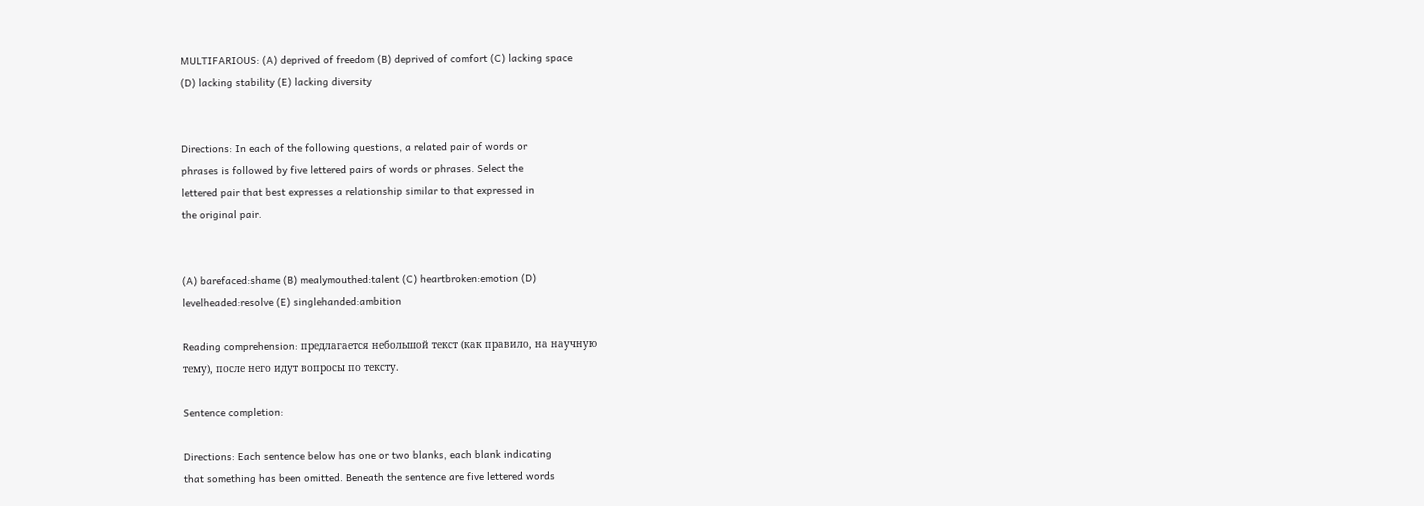MULTIFARIOUS: (A) deprived of freedom (B) deprived of comfort (C) lacking space
(D) lacking stability (E) lacking diversity


Directions: In each of the following questions, a related pair of words or
phrases is followed by five lettered pairs of words or phrases. Select the
lettered pair that best expresses a relationship similar to that expressed in
the original pair.


(A) barefaced:shame (B) mealymouthed:talent (C) heartbroken:emotion (D)
levelheaded:resolve (E) singlehanded:ambition

Reading comprehension: предлагается небольшой текст (как правило, на научную
тему), после него идут вопросы по тексту.

Sentence completion:

Directions: Each sentence below has one or two blanks, each blank indicating
that something has been omitted. Beneath the sentence are five lettered words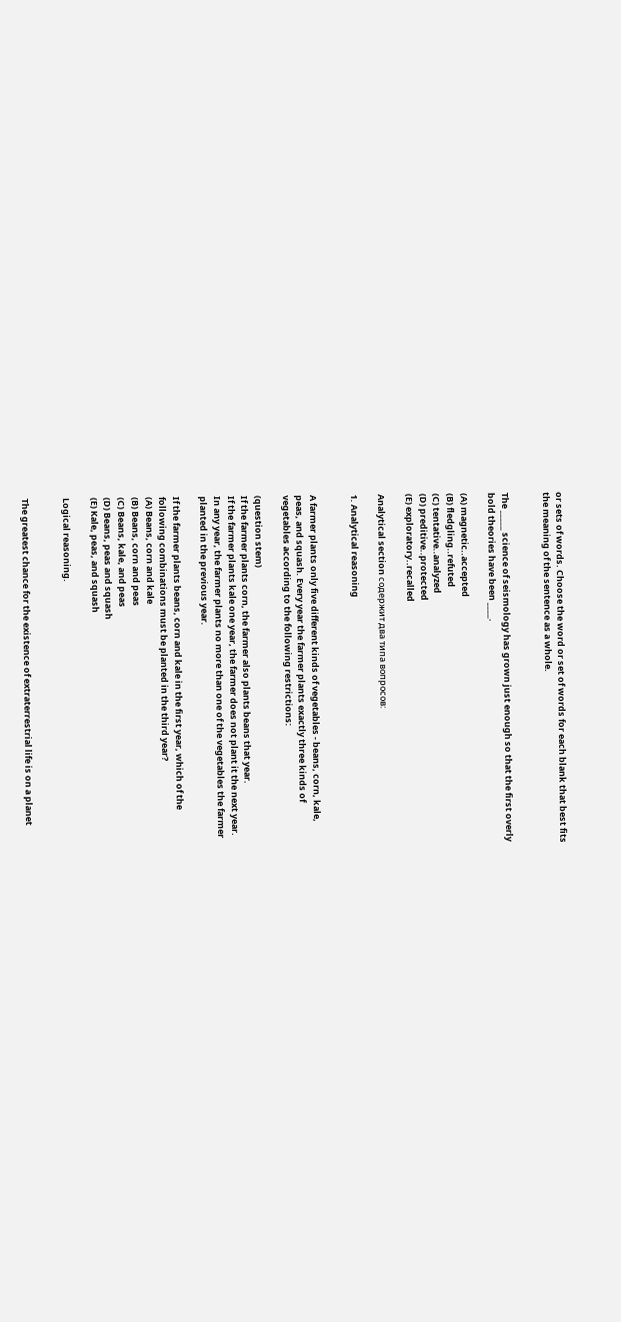or sets of words. Choose the word or set of words for each blank that best fits
the meaning of the sentence as a whole.


The _____ science of seismology has grown just enough so that the first overly
bold theories have been ____.

(A) magnetic..accepted
(B) fledgling..refuted
(C) tentative..analyzed
(D) preditive..protected
(E) exploratory..recalled

Analytical section содеpжит два типа вопpосов:

1. Analytical reasoning


A farmer plants only five different kinds of vegetables - beans, corn, kale,
peas, and squash. Every year the farmer plants exactly three kinds of
vegetables according to the following restrictions:

(question stem)
If the farmer plants corn, the farmer also plants beans that year.
If the farmer plants kale one year, the farmer does not plant it the next year.
In any year, the farmer plants no more than one of the vegetables the farmer
planted in the previous year.

If the farmer plants beans, corn and kale in the first year, which of the
following combinations must be planted in the third year?
(A) Beans, corn and kale
(B) Beans, corn and peas
(C) Beans, kale, and peas
(D) Beans, peas and squash
(E) Kale, peas, and squash

Logical reasoning.


The greatest chance for the existence of extraterrestrial life is on a planet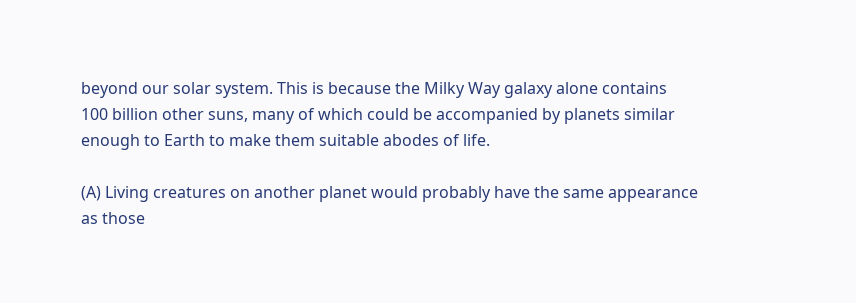beyond our solar system. This is because the Milky Way galaxy alone contains
100 billion other suns, many of which could be accompanied by planets similar
enough to Earth to make them suitable abodes of life.

(A) Living creatures on another planet would probably have the same appearance
as those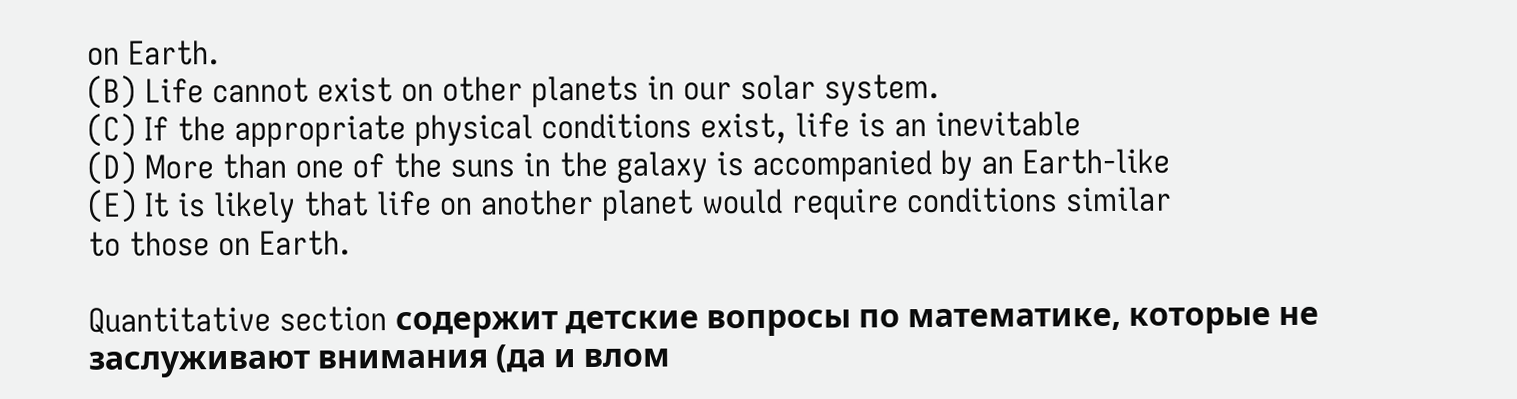on Earth.
(B) Life cannot exist on other planets in our solar system.
(C) If the appropriate physical conditions exist, life is an inevitable
(D) More than one of the suns in the galaxy is accompanied by an Earth-like
(E) It is likely that life on another planet would require conditions similar
to those on Earth.

Quantitative section содержит детские вопросы по математике, которые не
заслуживают внимания (да и влом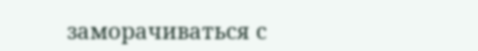заморачиваться с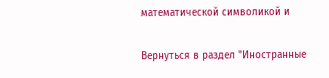математической символикой и

Вернуться в раздел "Иностранные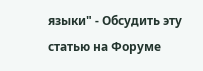языки" - Обсудить эту статью на Форуме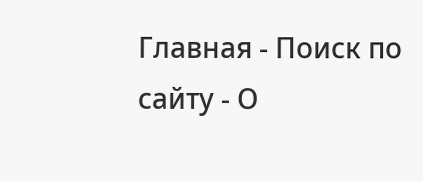Главная - Поиск по сайту - О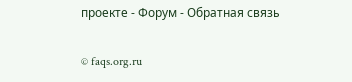проекте - Форум - Обратная связь

© faqs.org.ru